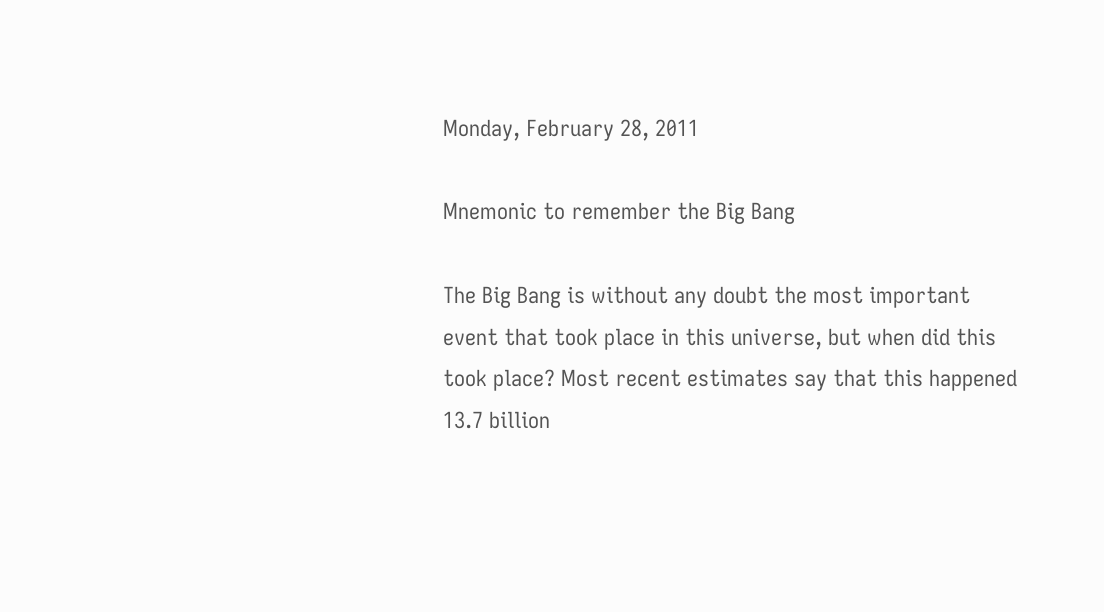Monday, February 28, 2011

Mnemonic to remember the Big Bang

The Big Bang is without any doubt the most important event that took place in this universe, but when did this took place? Most recent estimates say that this happened 13.7 billion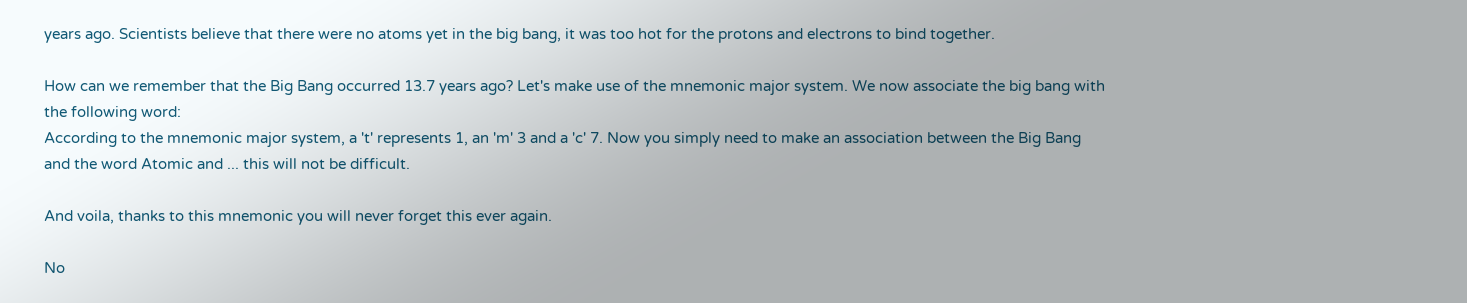years ago. Scientists believe that there were no atoms yet in the big bang, it was too hot for the protons and electrons to bind together.

How can we remember that the Big Bang occurred 13.7 years ago? Let's make use of the mnemonic major system. We now associate the big bang with the following word:
According to the mnemonic major system, a 't' represents 1, an 'm' 3 and a 'c' 7. Now you simply need to make an association between the Big Bang and the word Atomic and ... this will not be difficult.

And voila, thanks to this mnemonic you will never forget this ever again.

No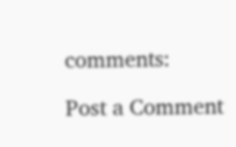comments:

Post a Comment